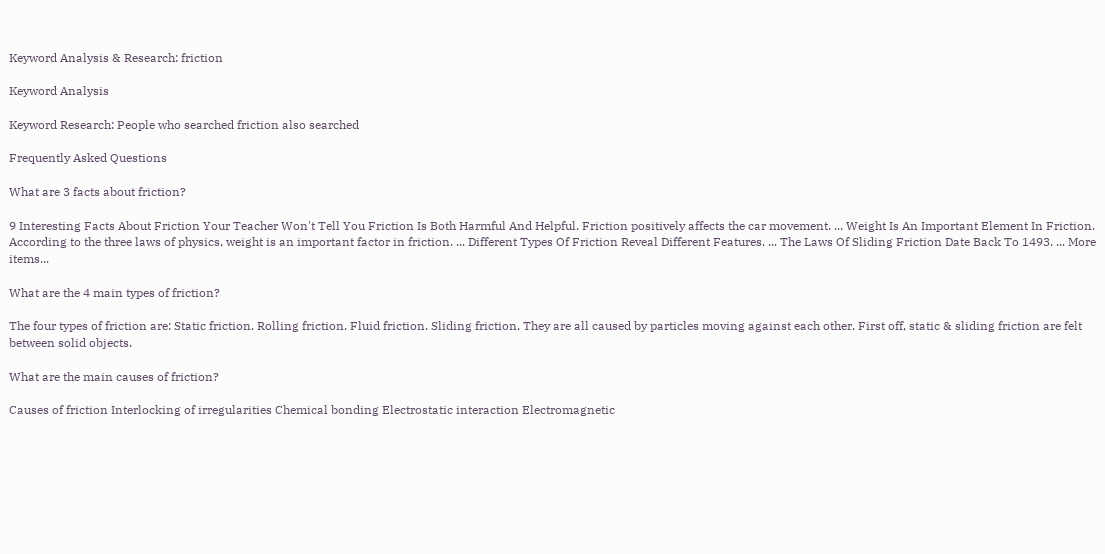Keyword Analysis & Research: friction

Keyword Analysis

Keyword Research: People who searched friction also searched

Frequently Asked Questions

What are 3 facts about friction?

9 Interesting Facts About Friction Your Teacher Won't Tell You Friction Is Both Harmful And Helpful. Friction positively affects the car movement. ... Weight Is An Important Element In Friction. According to the three laws of physics, weight is an important factor in friction. ... Different Types Of Friction Reveal Different Features. ... The Laws Of Sliding Friction Date Back To 1493. ... More items...

What are the 4 main types of friction?

The four types of friction are: Static friction. Rolling friction. Fluid friction. Sliding friction. They are all caused by particles moving against each other. First off, static & sliding friction are felt between solid objects.

What are the main causes of friction?

Causes of friction Interlocking of irregularities Chemical bonding Electrostatic interaction Electromagnetic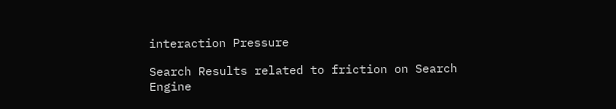interaction Pressure

Search Results related to friction on Search Engine